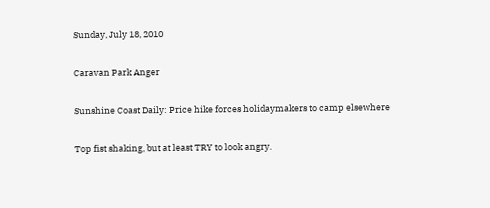Sunday, July 18, 2010

Caravan Park Anger

Sunshine Coast Daily: Price hike forces holidaymakers to camp elsewhere

Top fist shaking, but at least TRY to look angry.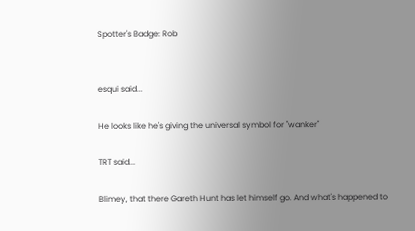Spotter's Badge: Rob


esqui said...

He looks like he's giving the universal symbol for "wanker"

TRT said...

Blimey, that there Gareth Hunt has let himself go. And what's happened to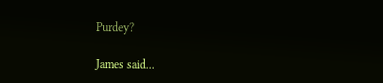Purdey?

James said...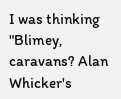I was thinking "Blimey, caravans? Alan Whicker's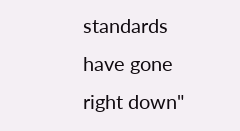standards have gone right down"